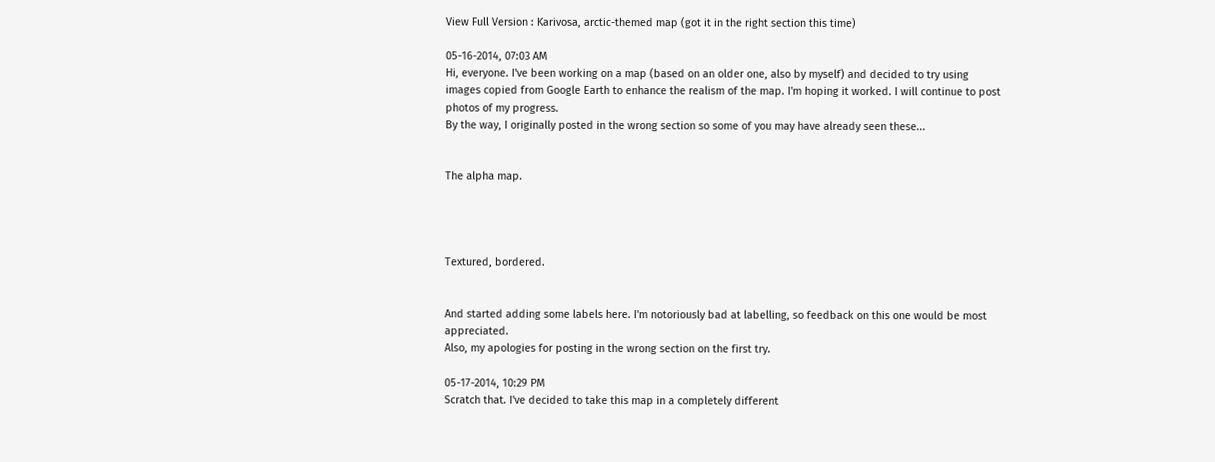View Full Version : Karivosa, arctic-themed map (got it in the right section this time)

05-16-2014, 07:03 AM
Hi, everyone. I've been working on a map (based on an older one, also by myself) and decided to try using images copied from Google Earth to enhance the realism of the map. I'm hoping it worked. I will continue to post photos of my progress.
By the way, I originally posted in the wrong section so some of you may have already seen these...


The alpha map.




Textured, bordered.


And started adding some labels here. I'm notoriously bad at labelling, so feedback on this one would be most appreciated.
Also, my apologies for posting in the wrong section on the first try.

05-17-2014, 10:29 PM
Scratch that. I've decided to take this map in a completely different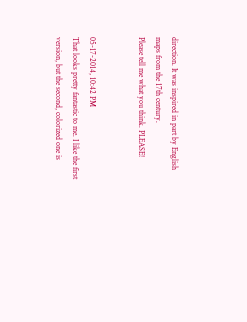direction. It was inspired in part by English maps from the 17th century.
Please tell me what you think. PLEASE!


05-17-2014, 10:42 PM
That looks pretty fantastic to me. I like the first version, but the second, colorized one is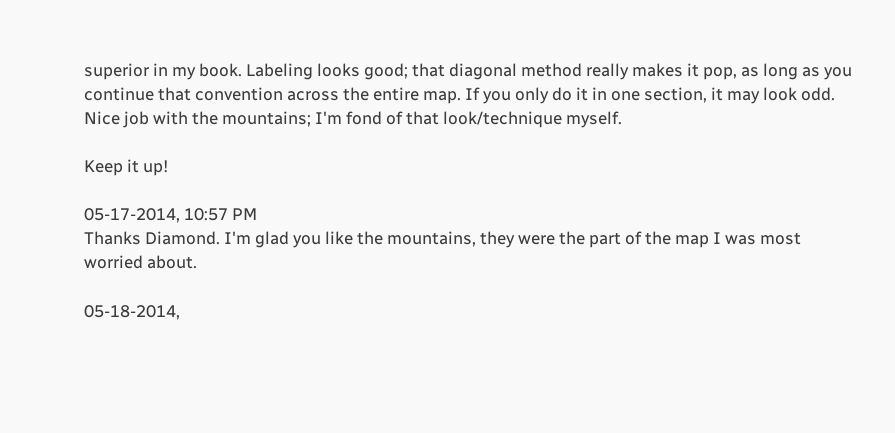superior in my book. Labeling looks good; that diagonal method really makes it pop, as long as you continue that convention across the entire map. If you only do it in one section, it may look odd. Nice job with the mountains; I'm fond of that look/technique myself.

Keep it up!

05-17-2014, 10:57 PM
Thanks Diamond. I'm glad you like the mountains, they were the part of the map I was most worried about.

05-18-2014,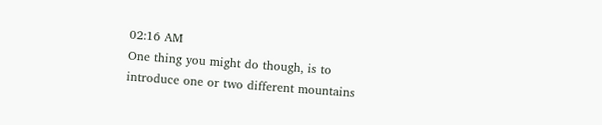02:16 AM
One thing you might do though, is to introduce one or two different mountains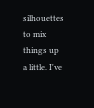silhouettes to mix things up a little. I've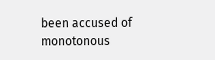been accused of monotonous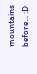mountains before... :D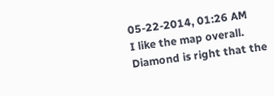05-22-2014, 01:26 AM
I like the map overall.
Diamond is right that the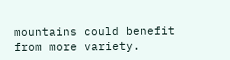mountains could benefit from more variety.